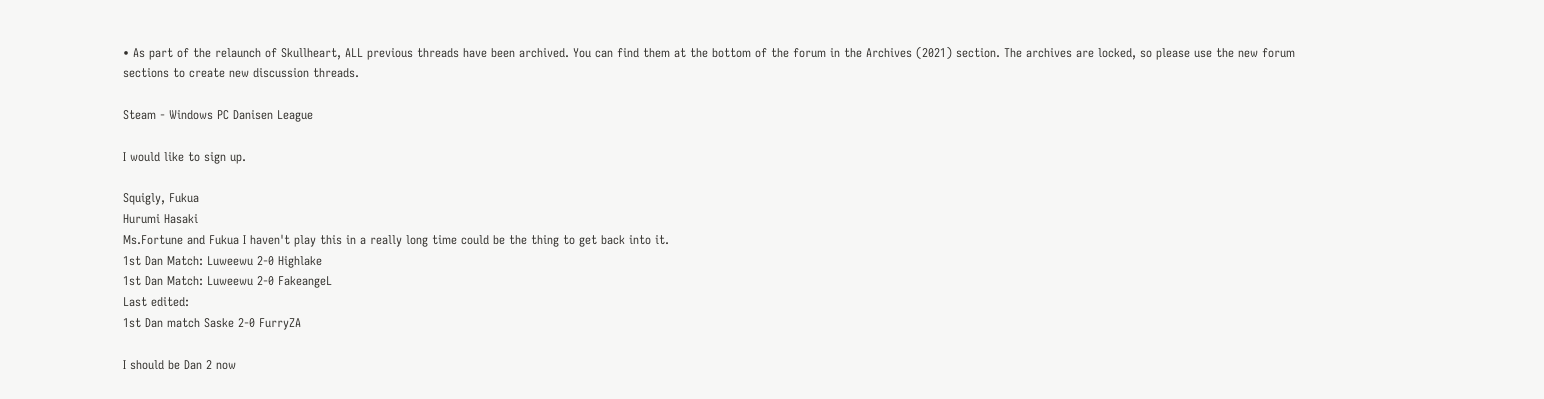• As part of the relaunch of Skullheart, ALL previous threads have been archived. You can find them at the bottom of the forum in the Archives (2021) section. The archives are locked, so please use the new forum sections to create new discussion threads.

Steam - Windows PC Danisen League

I would like to sign up.

Squigly, Fukua
Hurumi Hasaki
Ms.Fortune and Fukua I haven't play this in a really long time could be the thing to get back into it.
1st Dan Match: Luweewu 2-0 Highlake
1st Dan Match: Luweewu 2-0 FakeangeL
Last edited:
1st Dan match Saske 2-0 FurryZA

I should be Dan 2 now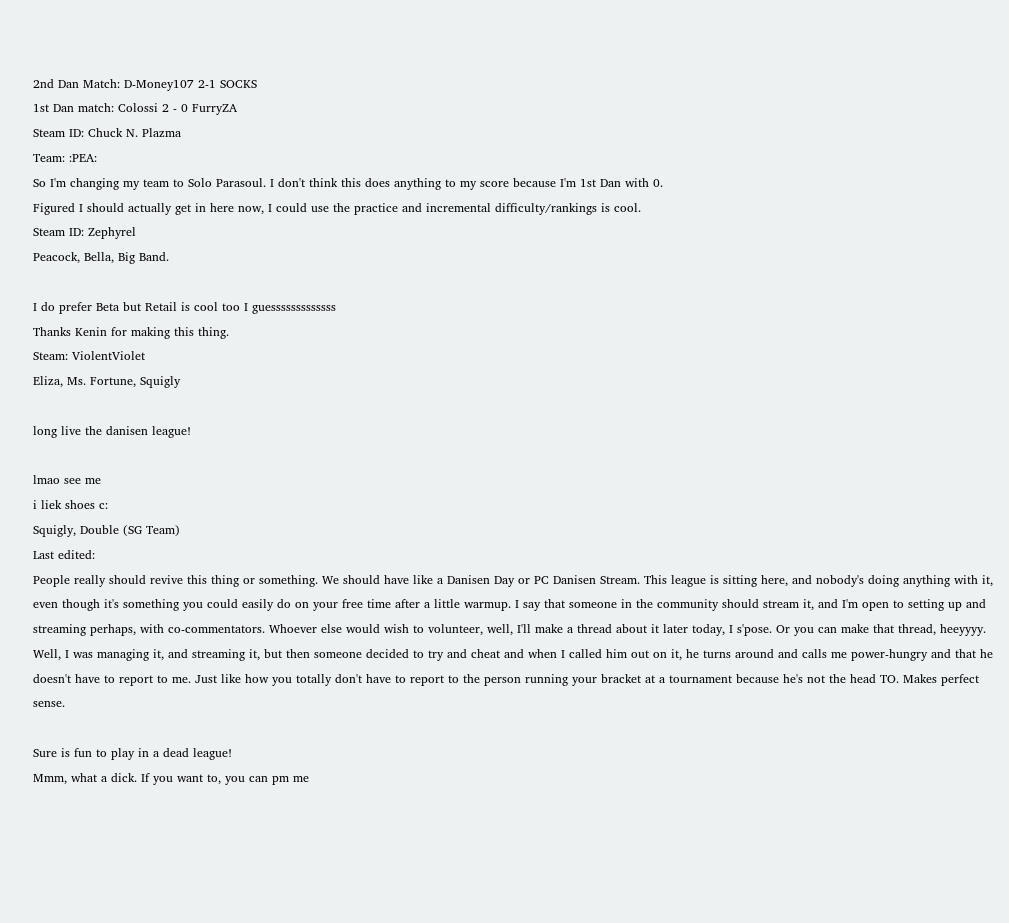2nd Dan Match: D-Money107 2-1 SOCKS
1st Dan match: Colossi 2 - 0 FurryZA
Steam ID: Chuck N. Plazma
Team: :PEA:
So I'm changing my team to Solo Parasoul. I don't think this does anything to my score because I'm 1st Dan with 0.
Figured I should actually get in here now, I could use the practice and incremental difficulty/rankings is cool.
Steam ID: Zephyrel
Peacock, Bella, Big Band.

I do prefer Beta but Retail is cool too I guesssssssssssss
Thanks Kenin for making this thing.
Steam: ViolentViolet
Eliza, Ms. Fortune, Squigly

long live the danisen league!

lmao see me
i liek shoes c:
Squigly, Double (SG Team)
Last edited:
People really should revive this thing or something. We should have like a Danisen Day or PC Danisen Stream. This league is sitting here, and nobody's doing anything with it, even though it's something you could easily do on your free time after a little warmup. I say that someone in the community should stream it, and I'm open to setting up and streaming perhaps, with co-commentators. Whoever else would wish to volunteer, well, I'll make a thread about it later today, I s'pose. Or you can make that thread, heeyyyy.
Well, I was managing it, and streaming it, but then someone decided to try and cheat and when I called him out on it, he turns around and calls me power-hungry and that he doesn't have to report to me. Just like how you totally don't have to report to the person running your bracket at a tournament because he's not the head TO. Makes perfect sense.

Sure is fun to play in a dead league!
Mmm, what a dick. If you want to, you can pm me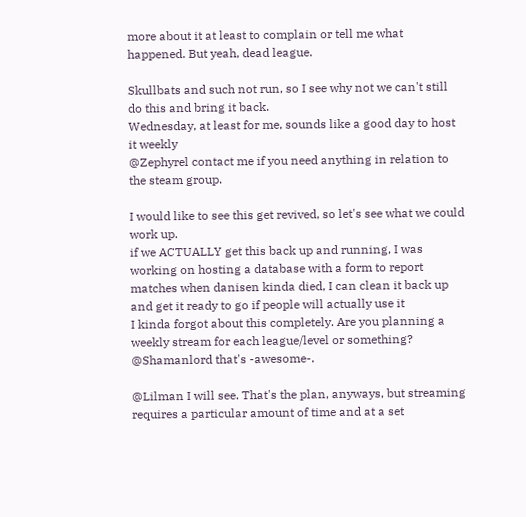more about it at least to complain or tell me what happened. But yeah, dead league.

Skullbats and such not run, so I see why not we can't still do this and bring it back.
Wednesday, at least for me, sounds like a good day to host it weekly
@Zephyrel contact me if you need anything in relation to the steam group.

I would like to see this get revived, so let's see what we could work up.
if we ACTUALLY get this back up and running, I was working on hosting a database with a form to report matches when danisen kinda died, I can clean it back up and get it ready to go if people will actually use it
I kinda forgot about this completely. Are you planning a weekly stream for each league/level or something?
@Shamanlord that's -awesome-.

@Lilman I will see. That's the plan, anyways, but streaming requires a particular amount of time and at a set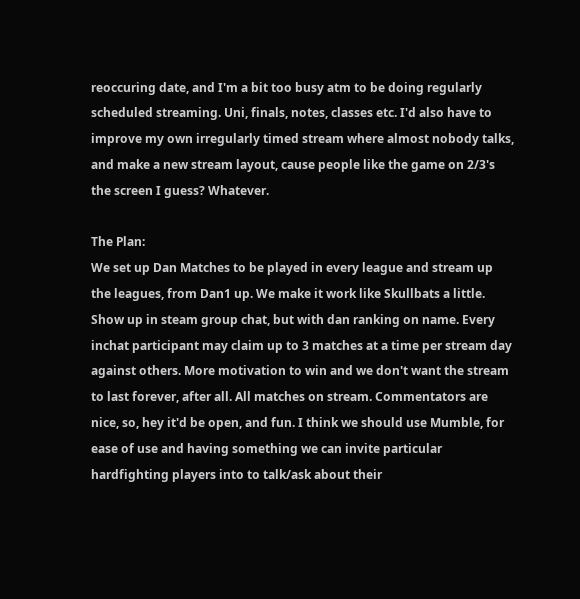reoccuring date, and I'm a bit too busy atm to be doing regularly scheduled streaming. Uni, finals, notes, classes etc. I'd also have to improve my own irregularly timed stream where almost nobody talks, and make a new stream layout, cause people like the game on 2/3's the screen I guess? Whatever.

The Plan:
We set up Dan Matches to be played in every league and stream up the leagues, from Dan1 up. We make it work like Skullbats a little. Show up in steam group chat, but with dan ranking on name. Every inchat participant may claim up to 3 matches at a time per stream day against others. More motivation to win and we don't want the stream to last forever, after all. All matches on stream. Commentators are nice, so, hey it'd be open, and fun. I think we should use Mumble, for ease of use and having something we can invite particular hardfighting players into to talk/ask about their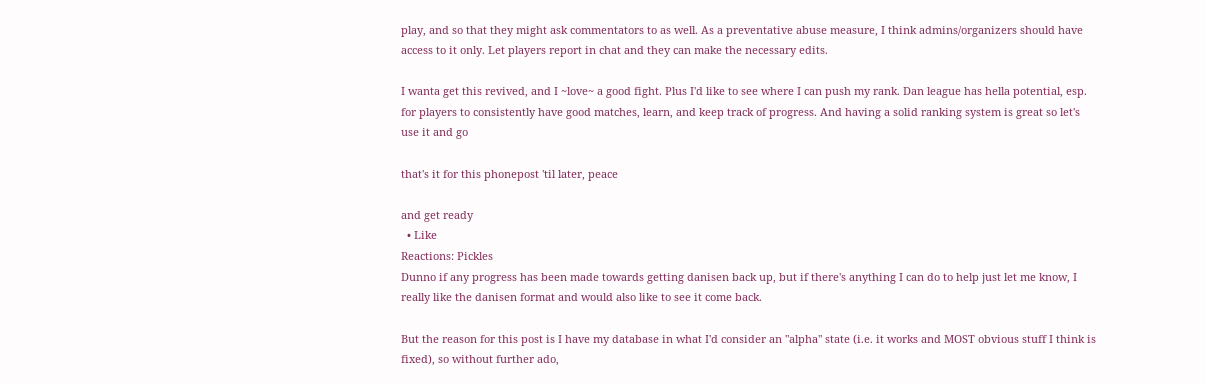play, and so that they might ask commentators to as well. As a preventative abuse measure, I think admins/organizers should have access to it only. Let players report in chat and they can make the necessary edits.

I wanta get this revived, and I ~love~ a good fight. Plus I'd like to see where I can push my rank. Dan league has hella potential, esp. for players to consistently have good matches, learn, and keep track of progress. And having a solid ranking system is great so let's use it and go

that's it for this phonepost 'til later, peace

and get ready
  • Like
Reactions: Pickles
Dunno if any progress has been made towards getting danisen back up, but if there's anything I can do to help just let me know, I really like the danisen format and would also like to see it come back.

But the reason for this post is I have my database in what I'd consider an "alpha" state (i.e. it works and MOST obvious stuff I think is fixed), so without further ado,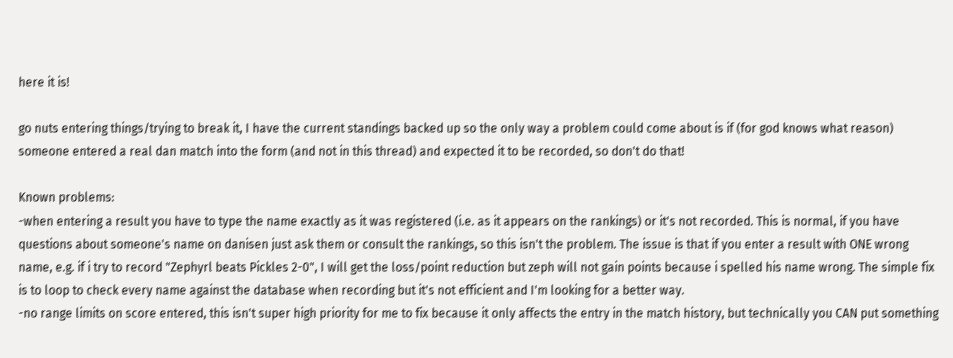here it is!

go nuts entering things/trying to break it, I have the current standings backed up so the only way a problem could come about is if (for god knows what reason) someone entered a real dan match into the form (and not in this thread) and expected it to be recorded, so don't do that!

Known problems:
-when entering a result you have to type the name exactly as it was registered (i.e. as it appears on the rankings) or it's not recorded. This is normal, if you have questions about someone's name on danisen just ask them or consult the rankings, so this isn't the problem. The issue is that if you enter a result with ONE wrong name, e.g. if i try to record "Zephyrl beats Pickles 2-0", I will get the loss/point reduction but zeph will not gain points because i spelled his name wrong. The simple fix is to loop to check every name against the database when recording but it's not efficient and I'm looking for a better way.
-no range limits on score entered, this isn't super high priority for me to fix because it only affects the entry in the match history, but technically you CAN put something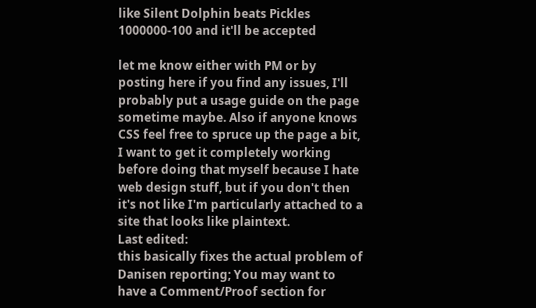like Silent Dolphin beats Pickles 1000000-100 and it'll be accepted

let me know either with PM or by posting here if you find any issues, I'll probably put a usage guide on the page sometime maybe. Also if anyone knows CSS feel free to spruce up the page a bit, I want to get it completely working before doing that myself because I hate web design stuff, but if you don't then it's not like I'm particularly attached to a site that looks like plaintext.
Last edited:
this basically fixes the actual problem of Danisen reporting; You may want to have a Comment/Proof section for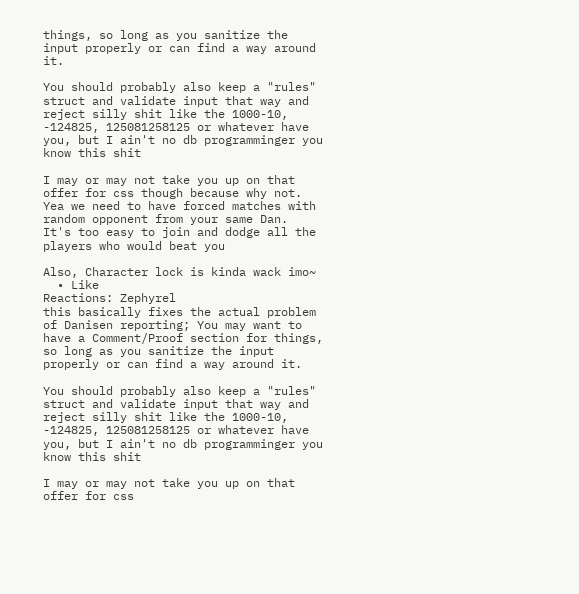things, so long as you sanitize the input properly or can find a way around it.

You should probably also keep a "rules" struct and validate input that way and reject silly shit like the 1000-10, -124825, 125081258125 or whatever have you, but I ain't no db programminger you know this shit

I may or may not take you up on that offer for css though because why not.
Yea we need to have forced matches with random opponent from your same Dan.
It's too easy to join and dodge all the players who would beat you

Also, Character lock is kinda wack imo~
  • Like
Reactions: Zephyrel
this basically fixes the actual problem of Danisen reporting; You may want to have a Comment/Proof section for things, so long as you sanitize the input properly or can find a way around it.

You should probably also keep a "rules" struct and validate input that way and reject silly shit like the 1000-10, -124825, 125081258125 or whatever have you, but I ain't no db programminger you know this shit

I may or may not take you up on that offer for css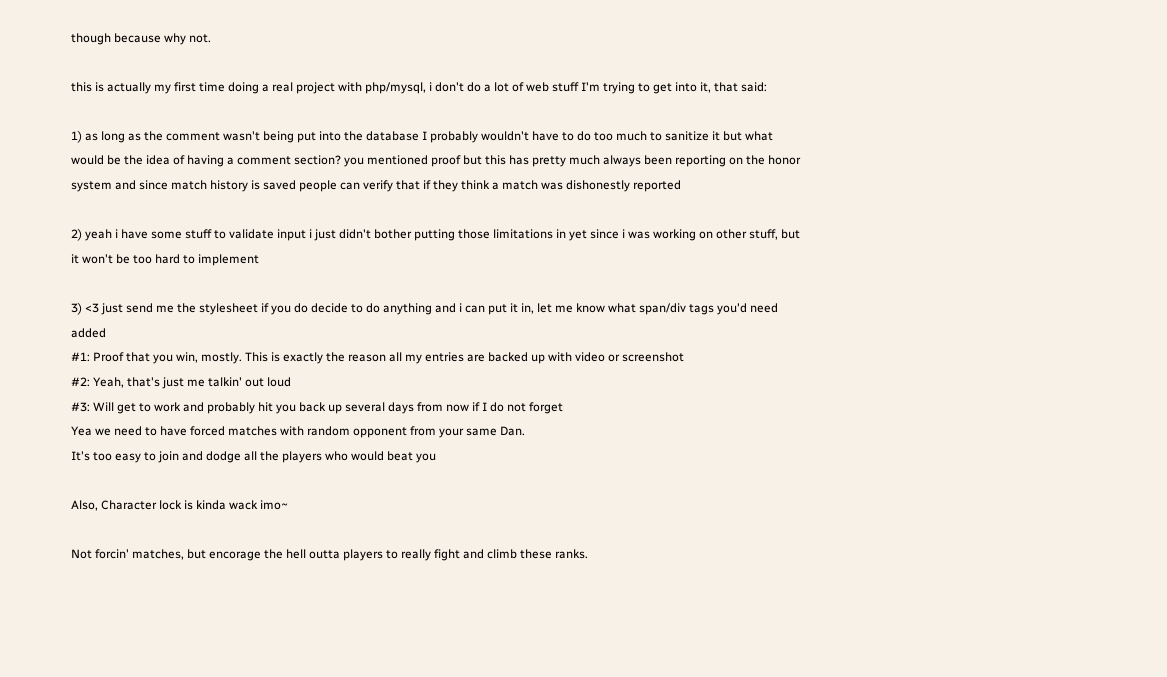though because why not.

this is actually my first time doing a real project with php/mysql, i don't do a lot of web stuff I'm trying to get into it, that said:

1) as long as the comment wasn't being put into the database I probably wouldn't have to do too much to sanitize it but what would be the idea of having a comment section? you mentioned proof but this has pretty much always been reporting on the honor system and since match history is saved people can verify that if they think a match was dishonestly reported

2) yeah i have some stuff to validate input i just didn't bother putting those limitations in yet since i was working on other stuff, but it won't be too hard to implement

3) <3 just send me the stylesheet if you do decide to do anything and i can put it in, let me know what span/div tags you'd need added
#1: Proof that you win, mostly. This is exactly the reason all my entries are backed up with video or screenshot
#2: Yeah, that's just me talkin' out loud
#3: Will get to work and probably hit you back up several days from now if I do not forget
Yea we need to have forced matches with random opponent from your same Dan.
It's too easy to join and dodge all the players who would beat you

Also, Character lock is kinda wack imo~

Not forcin' matches, but encorage the hell outta players to really fight and climb these ranks.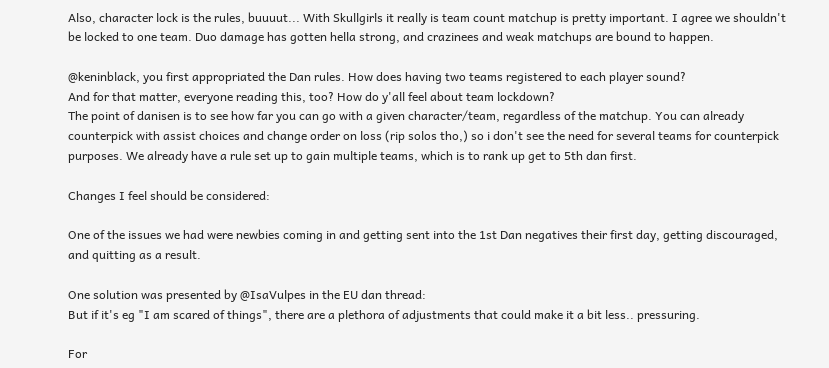Also, character lock is the rules, buuuut... With Skullgirls it really is team count matchup is pretty important. I agree we shouldn't be locked to one team. Duo damage has gotten hella strong, and crazinees and weak matchups are bound to happen.

@keninblack, you first appropriated the Dan rules. How does having two teams registered to each player sound?
And for that matter, everyone reading this, too? How do y'all feel about team lockdown?
The point of danisen is to see how far you can go with a given character/team, regardless of the matchup. You can already counterpick with assist choices and change order on loss (rip solos tho,) so i don't see the need for several teams for counterpick purposes. We already have a rule set up to gain multiple teams, which is to rank up get to 5th dan first.

Changes I feel should be considered:

One of the issues we had were newbies coming in and getting sent into the 1st Dan negatives their first day, getting discouraged, and quitting as a result.

One solution was presented by @IsaVulpes in the EU dan thread:
But if it's eg "I am scared of things", there are a plethora of adjustments that could make it a bit less.. pressuring.

For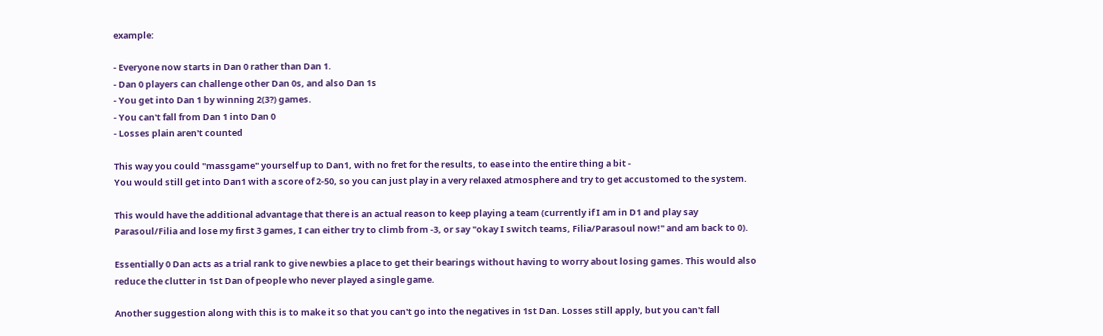example:

- Everyone now starts in Dan 0 rather than Dan 1.
- Dan 0 players can challenge other Dan 0s, and also Dan 1s
- You get into Dan 1 by winning 2(3?) games.
- You can't fall from Dan 1 into Dan 0
- Losses plain aren't counted

This way you could "massgame" yourself up to Dan1, with no fret for the results, to ease into the entire thing a bit -
You would still get into Dan1 with a score of 2-50, so you can just play in a very relaxed atmosphere and try to get accustomed to the system.

This would have the additional advantage that there is an actual reason to keep playing a team (currently if I am in D1 and play say Parasoul/Filia and lose my first 3 games, I can either try to climb from -3, or say "okay I switch teams, Filia/Parasoul now!" and am back to 0).

Essentially 0 Dan acts as a trial rank to give newbies a place to get their bearings without having to worry about losing games. This would also reduce the clutter in 1st Dan of people who never played a single game.

Another suggestion along with this is to make it so that you can't go into the negatives in 1st Dan. Losses still apply, but you can't fall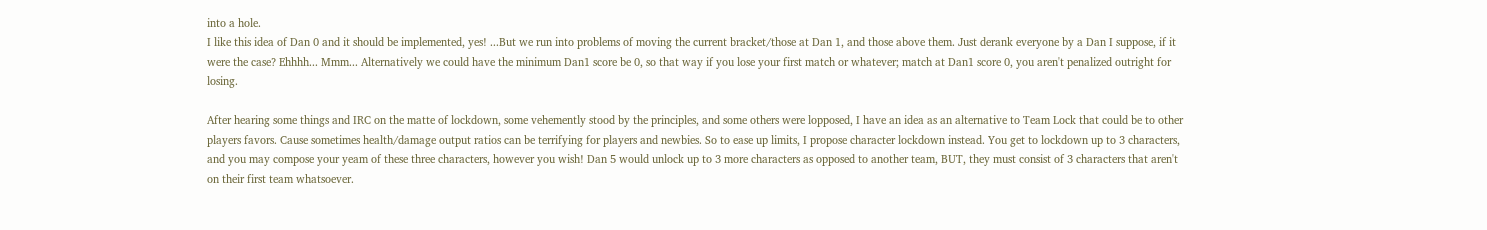into a hole.
I like this idea of Dan 0 and it should be implemented, yes! ...But we run into problems of moving the current bracket/those at Dan 1, and those above them. Just derank everyone by a Dan I suppose, if it were the case? Ehhhh... Mmm... Alternatively we could have the minimum Dan1 score be 0, so that way if you lose your first match or whatever; match at Dan1 score 0, you aren't penalized outright for losing.

After hearing some things and IRC on the matte of lockdown, some vehemently stood by the principles, and some others were lopposed, I have an idea as an alternative to Team Lock that could be to other players favors. Cause sometimes health/damage output ratios can be terrifying for players and newbies. So to ease up limits, I propose character lockdown instead. You get to lockdown up to 3 characters, and you may compose your yeam of these three characters, however you wish! Dan 5 would unlock up to 3 more characters as opposed to another team, BUT, they must consist of 3 characters that aren't on their first team whatsoever.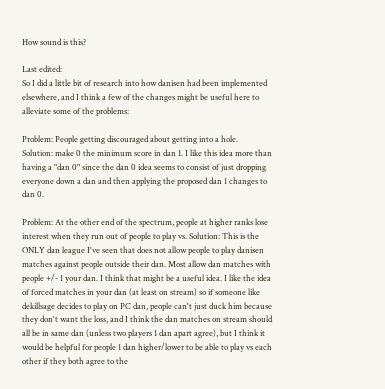How sound is this?

Last edited:
So I did a little bit of research into how danisen had been implemented elsewhere, and I think a few of the changes might be useful here to alleviate some of the problems:

Problem: People getting discouraged about getting into a hole.
Solution: make 0 the minimum score in dan 1. I like this idea more than having a "dan 0" since the dan 0 idea seems to consist of just dropping everyone down a dan and then applying the proposed dan 1 changes to dan 0.

Problem: At the other end of the spectrum, people at higher ranks lose interest when they run out of people to play vs. Solution: This is the ONLY dan league I've seen that does not allow people to play danisen matches against people outside their dan. Most allow dan matches with people +/- 1 your dan. I think that might be a useful idea. I like the idea of forced matches in your dan (at least on stream) so if someone like dekillsage decides to play on PC dan, people can't just duck him because they don't want the loss, and I think the dan matches on stream should all be in same dan (unless two players 1 dan apart agree), but I think it would be helpful for people 1 dan higher/lower to be able to play vs each other if they both agree to the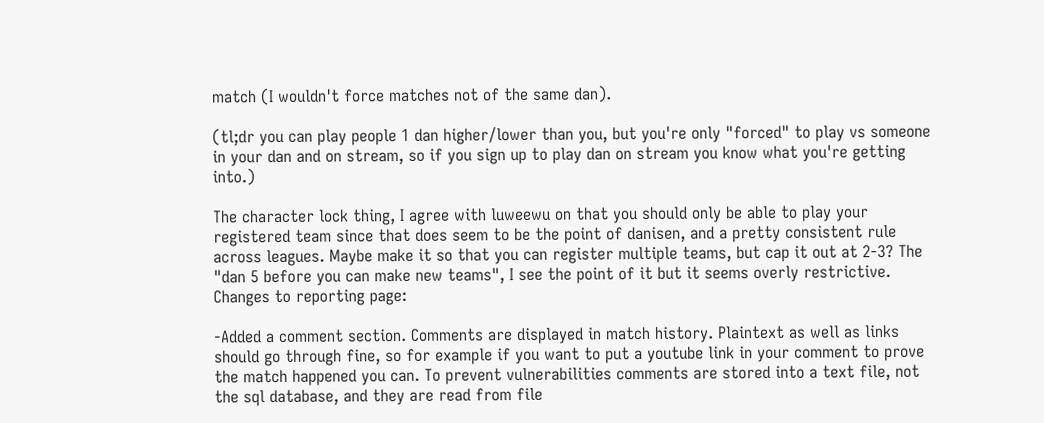match (I wouldn't force matches not of the same dan).

(tl;dr you can play people 1 dan higher/lower than you, but you're only "forced" to play vs someone in your dan and on stream, so if you sign up to play dan on stream you know what you're getting into.)

The character lock thing, I agree with luweewu on that you should only be able to play your registered team since that does seem to be the point of danisen, and a pretty consistent rule across leagues. Maybe make it so that you can register multiple teams, but cap it out at 2-3? The "dan 5 before you can make new teams", I see the point of it but it seems overly restrictive.
Changes to reporting page:

-Added a comment section. Comments are displayed in match history. Plaintext as well as links should go through fine, so for example if you want to put a youtube link in your comment to prove the match happened you can. To prevent vulnerabilities comments are stored into a text file, not the sql database, and they are read from file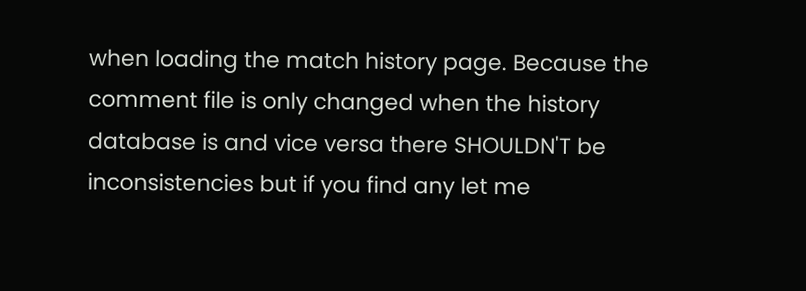when loading the match history page. Because the comment file is only changed when the history database is and vice versa there SHOULDN'T be inconsistencies but if you find any let me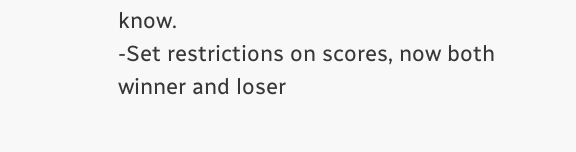know.
-Set restrictions on scores, now both winner and loser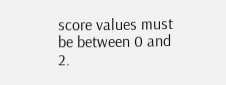score values must be between 0 and 2.